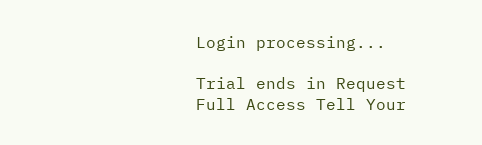Login processing...

Trial ends in Request Full Access Tell Your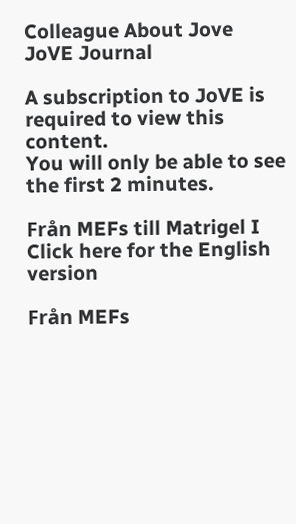Colleague About Jove
JoVE Journal

A subscription to JoVE is required to view this content.
You will only be able to see the first 2 minutes.

Från MEFs till Matrigel I
Click here for the English version

Från MEFs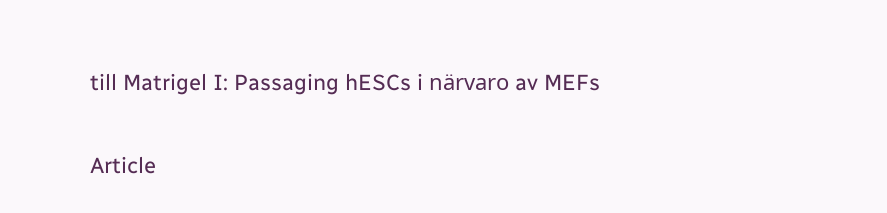till Matrigel I: Passaging hESCs i närvaro av MEFs

Article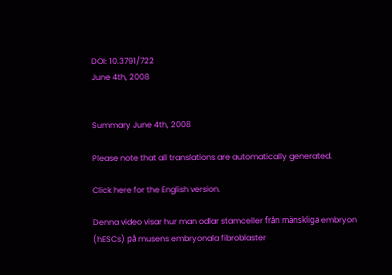DOI: 10.3791/722
June 4th, 2008


Summary June 4th, 2008

Please note that all translations are automatically generated.

Click here for the English version.

Denna video visar hur man odlar stamceller från mänskliga embryon (hESCs) på musens embryonala fibroblaster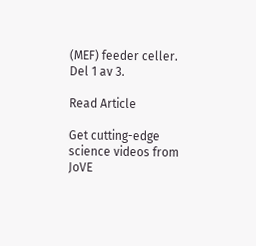(MEF) feeder celler. Del 1 av 3.

Read Article

Get cutting-edge science videos from JoVE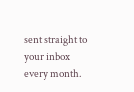sent straight to your inbox every month.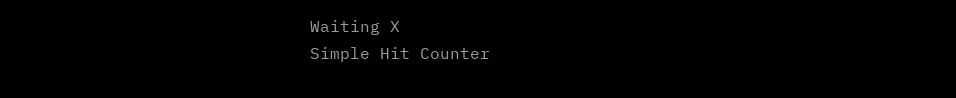Waiting X
Simple Hit Counter